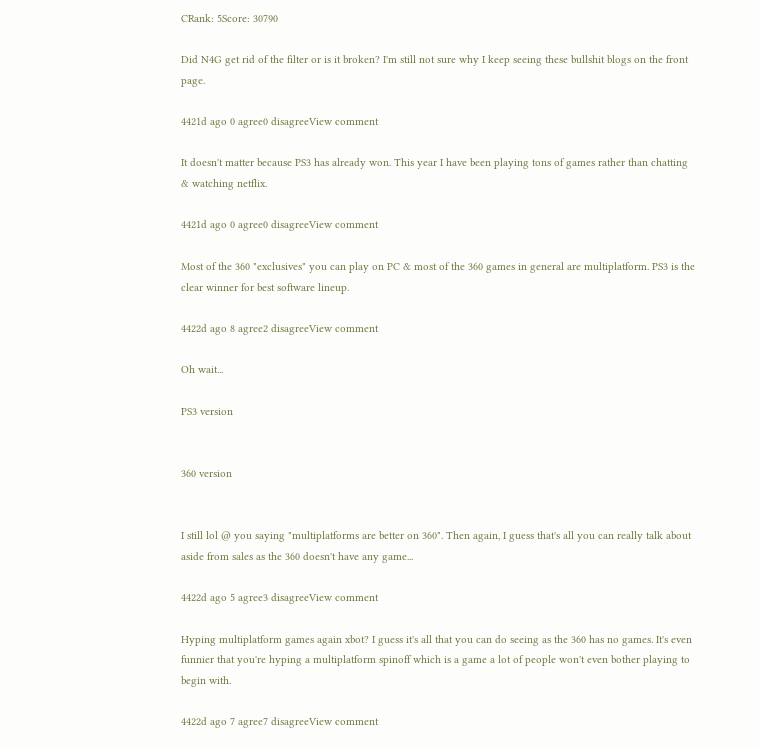CRank: 5Score: 30790

Did N4G get rid of the filter or is it broken? I'm still not sure why I keep seeing these bullshit blogs on the front page.

4421d ago 0 agree0 disagreeView comment

It doesn't matter because PS3 has already won. This year I have been playing tons of games rather than chatting & watching netflix.

4421d ago 0 agree0 disagreeView comment

Most of the 360 "exclusives" you can play on PC & most of the 360 games in general are multiplatform. PS3 is the clear winner for best software lineup.

4422d ago 8 agree2 disagreeView comment

Oh wait...

PS3 version


360 version


I still lol @ you saying "multiplatforms are better on 360". Then again, I guess that's all you can really talk about aside from sales as the 360 doesn't have any game...

4422d ago 5 agree3 disagreeView comment

Hyping multiplatform games again xbot? I guess it's all that you can do seeing as the 360 has no games. It's even funnier that you're hyping a multiplatform spinoff which is a game a lot of people won't even bother playing to begin with.

4422d ago 7 agree7 disagreeView comment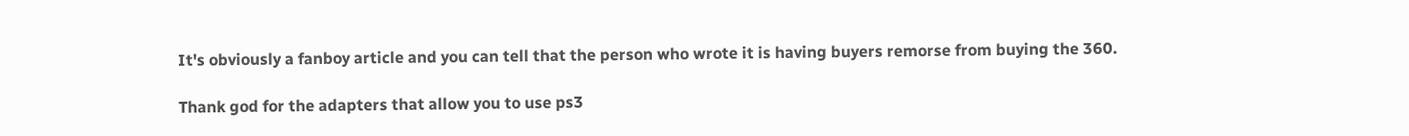It's obviously a fanboy article and you can tell that the person who wrote it is having buyers remorse from buying the 360.

Thank god for the adapters that allow you to use ps3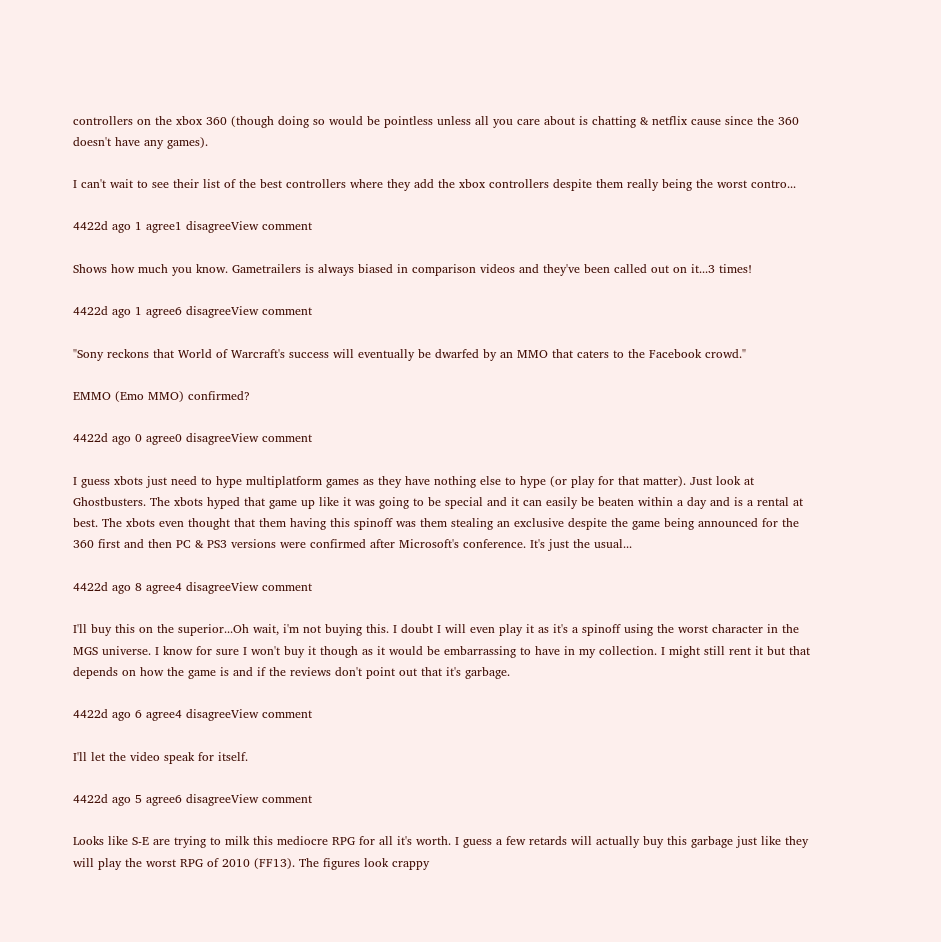controllers on the xbox 360 (though doing so would be pointless unless all you care about is chatting & netflix cause since the 360 doesn't have any games).

I can't wait to see their list of the best controllers where they add the xbox controllers despite them really being the worst contro...

4422d ago 1 agree1 disagreeView comment

Shows how much you know. Gametrailers is always biased in comparison videos and they've been called out on it...3 times!

4422d ago 1 agree6 disagreeView comment

"Sony reckons that World of Warcraft's success will eventually be dwarfed by an MMO that caters to the Facebook crowd."

EMMO (Emo MMO) confirmed?

4422d ago 0 agree0 disagreeView comment

I guess xbots just need to hype multiplatform games as they have nothing else to hype (or play for that matter). Just look at Ghostbusters. The xbots hyped that game up like it was going to be special and it can easily be beaten within a day and is a rental at best. The xbots even thought that them having this spinoff was them stealing an exclusive despite the game being announced for the 360 first and then PC & PS3 versions were confirmed after Microsoft's conference. It's just the usual...

4422d ago 8 agree4 disagreeView comment

I'll buy this on the superior...Oh wait, i'm not buying this. I doubt I will even play it as it's a spinoff using the worst character in the MGS universe. I know for sure I won't buy it though as it would be embarrassing to have in my collection. I might still rent it but that depends on how the game is and if the reviews don't point out that it's garbage.

4422d ago 6 agree4 disagreeView comment

I'll let the video speak for itself.

4422d ago 5 agree6 disagreeView comment

Looks like S-E are trying to milk this mediocre RPG for all it's worth. I guess a few retards will actually buy this garbage just like they will play the worst RPG of 2010 (FF13). The figures look crappy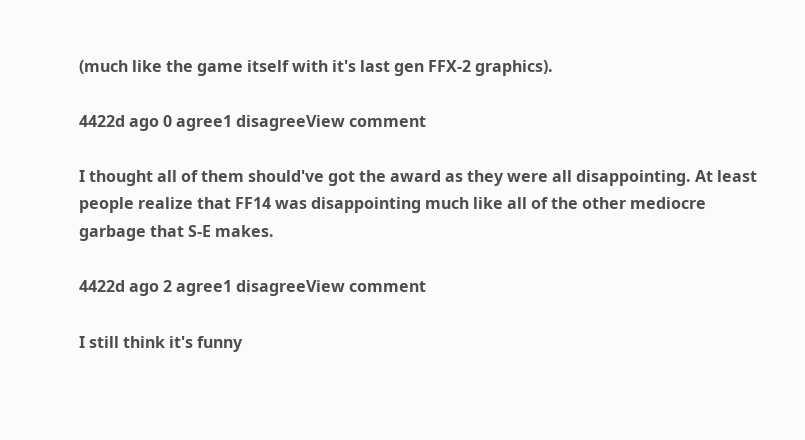(much like the game itself with it's last gen FFX-2 graphics).

4422d ago 0 agree1 disagreeView comment

I thought all of them should've got the award as they were all disappointing. At least people realize that FF14 was disappointing much like all of the other mediocre garbage that S-E makes.

4422d ago 2 agree1 disagreeView comment

I still think it's funny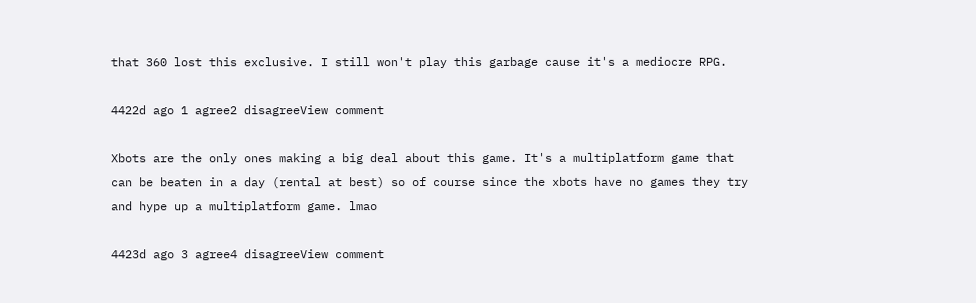that 360 lost this exclusive. I still won't play this garbage cause it's a mediocre RPG.

4422d ago 1 agree2 disagreeView comment

Xbots are the only ones making a big deal about this game. It's a multiplatform game that can be beaten in a day (rental at best) so of course since the xbots have no games they try and hype up a multiplatform game. lmao

4423d ago 3 agree4 disagreeView comment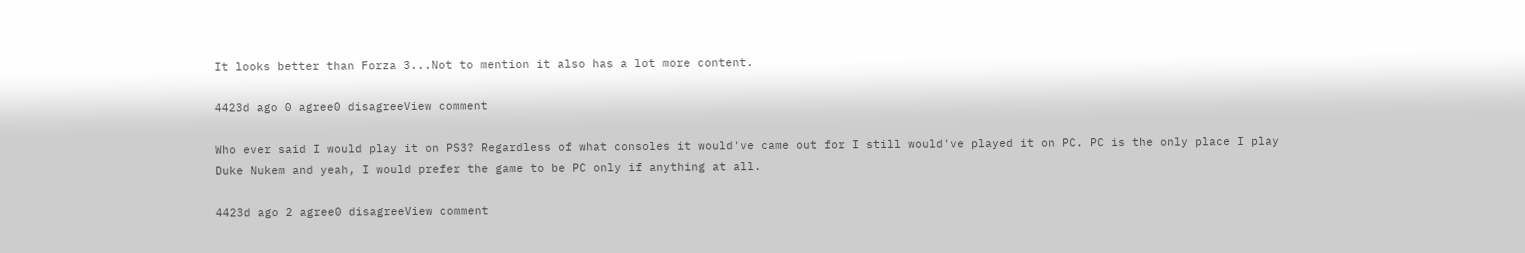It looks better than Forza 3...Not to mention it also has a lot more content.

4423d ago 0 agree0 disagreeView comment

Who ever said I would play it on PS3? Regardless of what consoles it would've came out for I still would've played it on PC. PC is the only place I play Duke Nukem and yeah, I would prefer the game to be PC only if anything at all.

4423d ago 2 agree0 disagreeView comment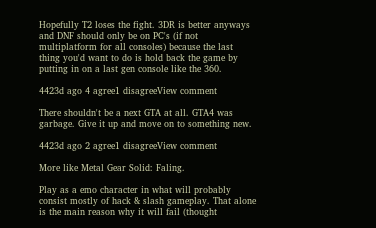Hopefully T2 loses the fight. 3DR is better anyways and DNF should only be on PC's (if not multiplatform for all consoles) because the last thing you'd want to do is hold back the game by putting in on a last gen console like the 360.

4423d ago 4 agree1 disagreeView comment

There shouldn't be a next GTA at all. GTA4 was garbage. Give it up and move on to something new.

4423d ago 2 agree1 disagreeView comment

More like Metal Gear Solid: Faling.

Play as a emo character in what will probably consist mostly of hack & slash gameplay. That alone is the main reason why it will fail (thought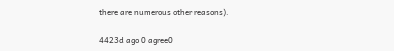there are numerous other reasons).

4423d ago 0 agree0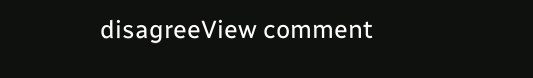disagreeView comment